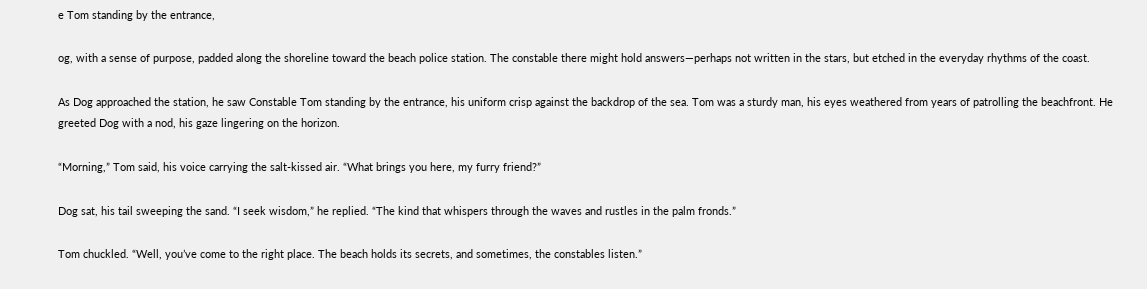e Tom standing by the entrance,

og, with a sense of purpose, padded along the shoreline toward the beach police station. The constable there might hold answers—perhaps not written in the stars, but etched in the everyday rhythms of the coast.

As Dog approached the station, he saw Constable Tom standing by the entrance, his uniform crisp against the backdrop of the sea. Tom was a sturdy man, his eyes weathered from years of patrolling the beachfront. He greeted Dog with a nod, his gaze lingering on the horizon.

“Morning,” Tom said, his voice carrying the salt-kissed air. “What brings you here, my furry friend?”

Dog sat, his tail sweeping the sand. “I seek wisdom,” he replied. “The kind that whispers through the waves and rustles in the palm fronds.”

Tom chuckled. “Well, you’ve come to the right place. The beach holds its secrets, and sometimes, the constables listen.”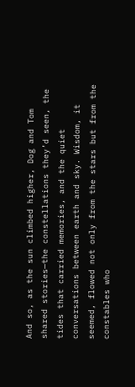And so, as the sun climbed higher, Dog and Tom shared stories—the constellations they’d seen, the tides that carried memories, and the quiet conversations between earth and sky. Wisdom, it seemed, flowed not only from the stars but from the constables who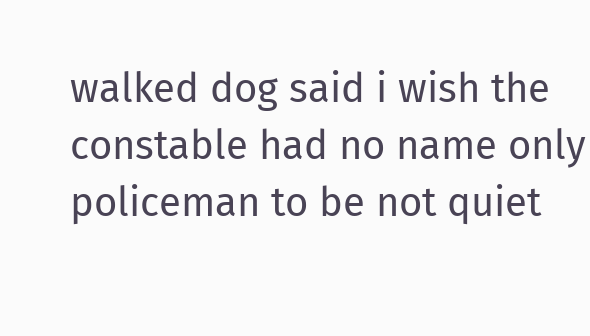walked dog said i wish the constable had no name only policeman to be not quiet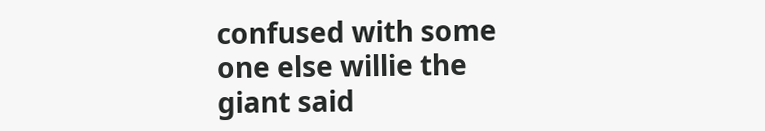confused with some one else willie the giant said